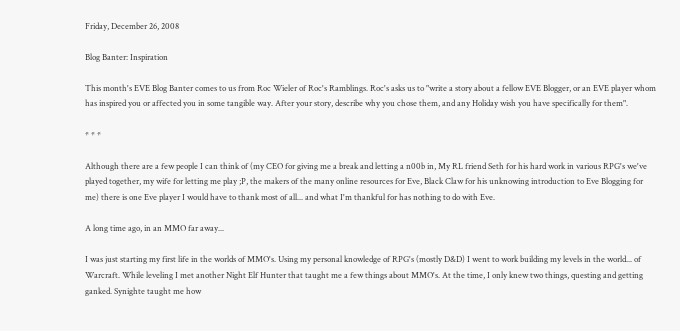Friday, December 26, 2008

Blog Banter: Inspiration

This month's EVE Blog Banter comes to us from Roc Wieler of Roc's Ramblings. Roc's asks us to "write a story about a fellow EVE Blogger, or an EVE player whom has inspired you or affected you in some tangible way. After your story, describe why you chose them, and any Holiday wish you have specifically for them".

* * *

Although there are a few people I can think of (my CEO for giving me a break and letting a n00b in, My RL friend Seth for his hard work in various RPG's we've played together, my wife for letting me play ;P, the makers of the many online resources for Eve, Black Claw for his unknowing introduction to Eve Blogging for me) there is one Eve player I would have to thank most of all... and what I'm thankful for has nothing to do with Eve.

A long time ago, in an MMO far away...

I was just starting my first life in the worlds of MMO's. Using my personal knowledge of RPG's (mostly D&D) I went to work building my levels in the world... of Warcraft. While leveling I met another Night Elf Hunter that taught me a few things about MMO's. At the time, I only knew two things, questing and getting ganked. Synighte taught me how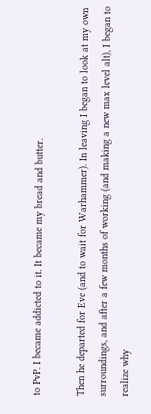to PvP. I became addicted to it. It became my bread and butter.

Then he departed for Eve (and to wait for Warhammer). In leaving I began to look at my own surroundings, and after a few months of working (and making a new max level alt), I began to realize why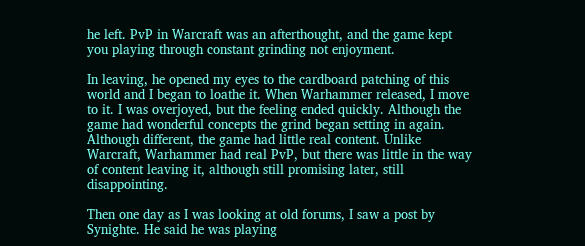he left. PvP in Warcraft was an afterthought, and the game kept you playing through constant grinding not enjoyment.

In leaving, he opened my eyes to the cardboard patching of this world and I began to loathe it. When Warhammer released, I move to it. I was overjoyed, but the feeling ended quickly. Although the game had wonderful concepts the grind began setting in again. Although different, the game had little real content. Unlike Warcraft, Warhammer had real PvP, but there was little in the way of content leaving it, although still promising later, still disappointing.

Then one day as I was looking at old forums, I saw a post by Synighte. He said he was playing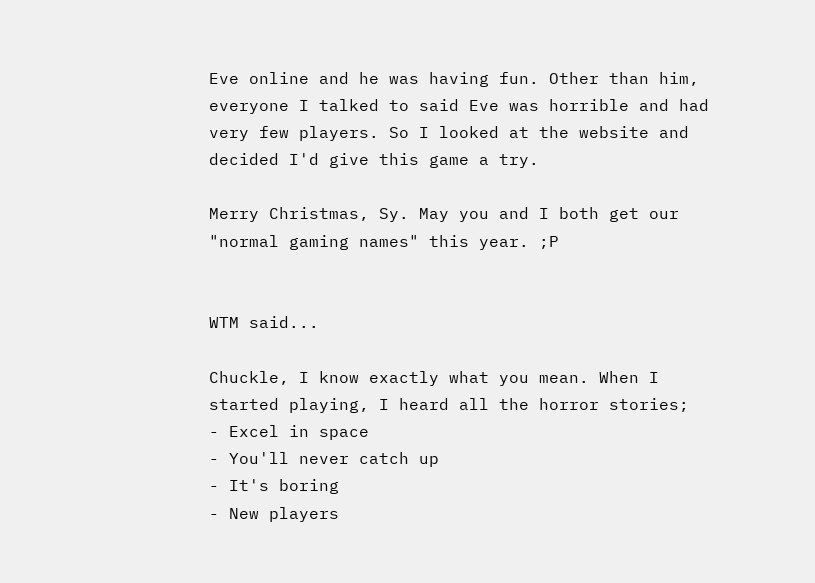Eve online and he was having fun. Other than him, everyone I talked to said Eve was horrible and had very few players. So I looked at the website and decided I'd give this game a try.

Merry Christmas, Sy. May you and I both get our "normal gaming names" this year. ;P


WTM said...

Chuckle, I know exactly what you mean. When I started playing, I heard all the horror stories;
- Excel in space
- You'll never catch up
- It's boring
- New players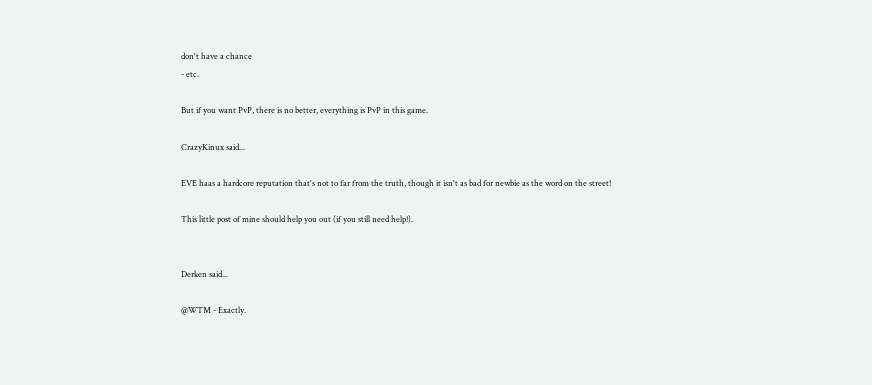don't have a chance
- etc.

But if you want PvP, there is no better, everything is PvP in this game.

CrazyKinux said...

EVE haas a hardcore reputation that's not to far from the truth, though it isn't as bad for newbie as the word on the street!

This little post of mine should help you out (if you still need help!).


Derken said...

@WTM - Exactly.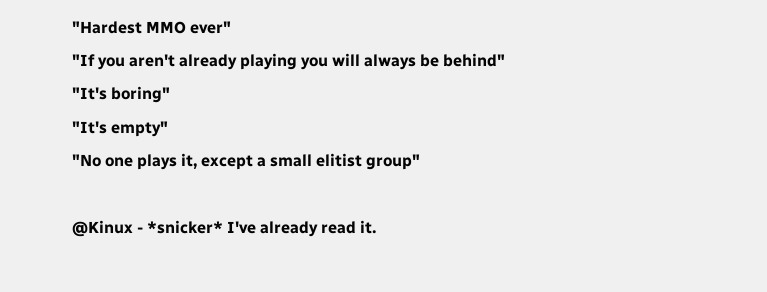"Hardest MMO ever"
"If you aren't already playing you will always be behind"
"It's boring"
"It's empty"
"No one plays it, except a small elitist group"

@Kinux - *snicker* I've already read it.